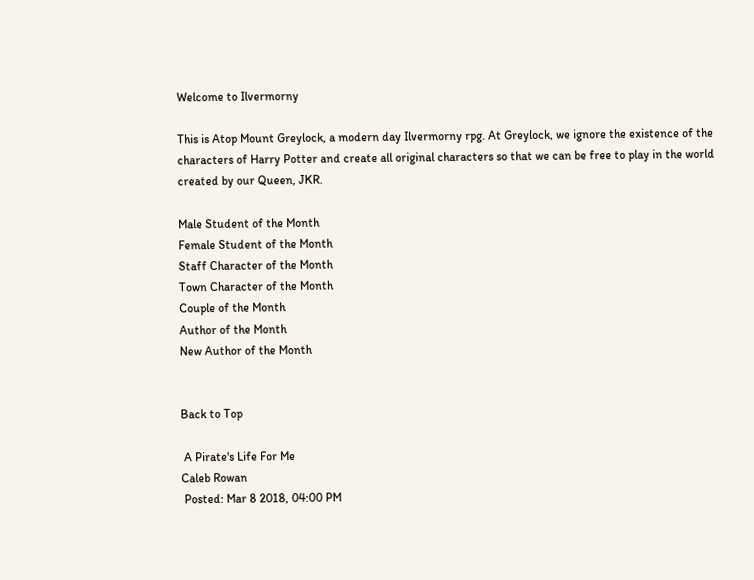Welcome to Ilvermorny

This is Atop Mount Greylock, a modern day Ilvermorny rpg. At Greylock, we ignore the existence of the characters of Harry Potter and create all original characters so that we can be free to play in the world created by our Queen, JKR.

Male Student of the Month
Female Student of the Month
Staff Character of the Month
Town Character of the Month
Couple of the Month
Author of the Month
New Author of the Month


Back to Top

 A Pirate's Life For Me
Caleb Rowan
 Posted: Mar 8 2018, 04:00 PM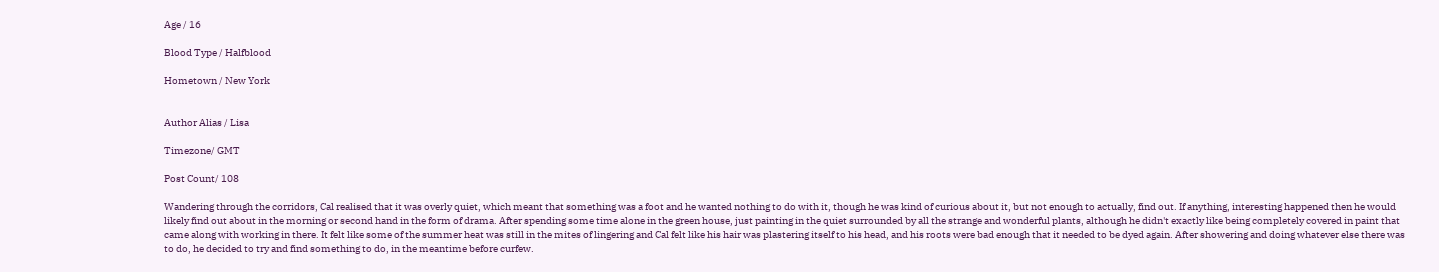Age / 16

Blood Type / Halfblood

Hometown / New York


Author Alias / Lisa

Timezone/ GMT

Post Count/ 108

Wandering through the corridors, Cal realised that it was overly quiet, which meant that something was a foot and he wanted nothing to do with it, though he was kind of curious about it, but not enough to actually, find out. If anything, interesting happened then he would likely find out about in the morning or second hand in the form of drama. After spending some time alone in the green house, just painting in the quiet surrounded by all the strange and wonderful plants, although he didn't exactly like being completely covered in paint that came along with working in there. It felt like some of the summer heat was still in the mites of lingering and Cal felt like his hair was plastering itself to his head, and his roots were bad enough that it needed to be dyed again. After showering and doing whatever else there was to do, he decided to try and find something to do, in the meantime before curfew.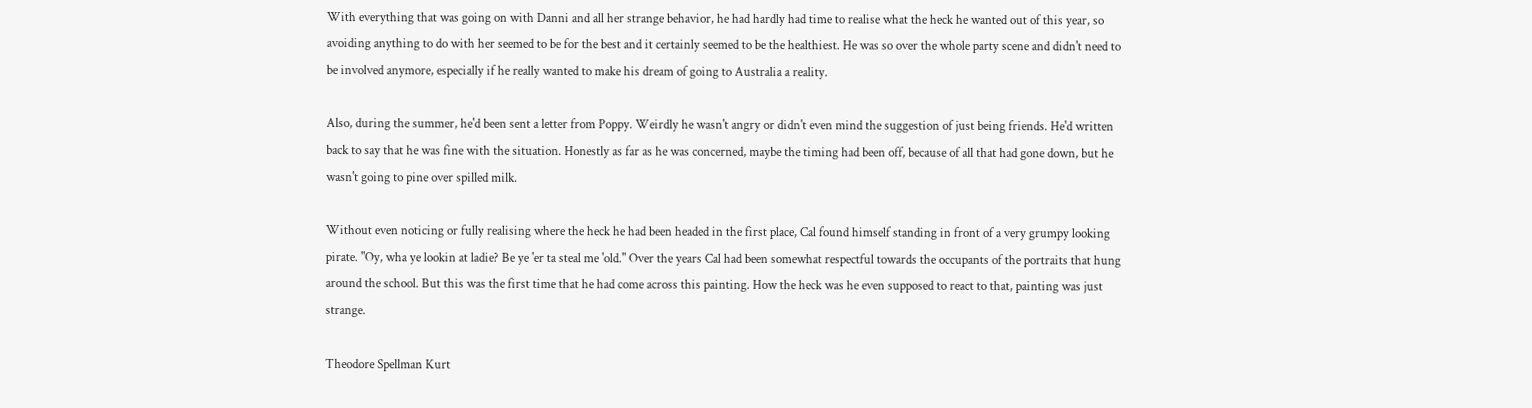With everything that was going on with Danni and all her strange behavior, he had hardly had time to realise what the heck he wanted out of this year, so avoiding anything to do with her seemed to be for the best and it certainly seemed to be the healthiest. He was so over the whole party scene and didn't need to be involved anymore, especially if he really wanted to make his dream of going to Australia a reality.

Also, during the summer, he'd been sent a letter from Poppy. Weirdly he wasn't angry or didn't even mind the suggestion of just being friends. He'd written back to say that he was fine with the situation. Honestly as far as he was concerned, maybe the timing had been off, because of all that had gone down, but he wasn't going to pine over spilled milk.

Without even noticing or fully realising where the heck he had been headed in the first place, Cal found himself standing in front of a very grumpy looking pirate. "Oy, wha ye lookin at ladie? Be ye 'er ta steal me 'old." Over the years Cal had been somewhat respectful towards the occupants of the portraits that hung around the school. But this was the first time that he had come across this painting. How the heck was he even supposed to react to that, painting was just strange.

Theodore Spellman Kurt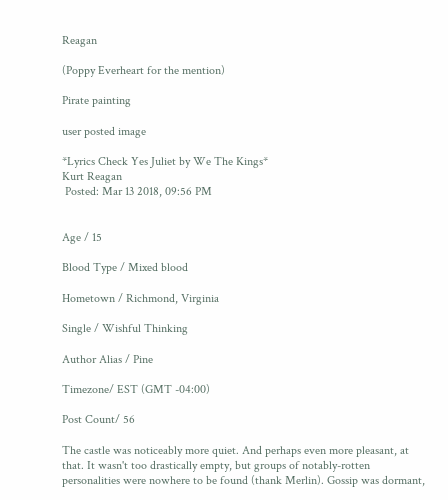Reagan

(Poppy Everheart for the mention)

Pirate painting

user posted image

*Lyrics Check Yes Juliet by We The Kings*
Kurt Reagan
 Posted: Mar 13 2018, 09:56 PM


Age / 15

Blood Type / Mixed blood

Hometown / Richmond, Virginia

Single / Wishful Thinking

Author Alias / Pine

Timezone/ EST (GMT -04:00)

Post Count/ 56

The castle was noticeably more quiet. And perhaps even more pleasant, at that. It wasn't too drastically empty, but groups of notably-rotten personalities were nowhere to be found (thank Merlin). Gossip was dormant,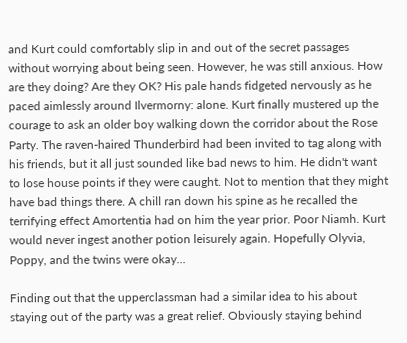and Kurt could comfortably slip in and out of the secret passages without worrying about being seen. However, he was still anxious. How are they doing? Are they OK? His pale hands fidgeted nervously as he paced aimlessly around Ilvermorny: alone. Kurt finally mustered up the courage to ask an older boy walking down the corridor about the Rose Party. The raven-haired Thunderbird had been invited to tag along with his friends, but it all just sounded like bad news to him. He didn't want to lose house points if they were caught. Not to mention that they might have bad things there. A chill ran down his spine as he recalled the terrifying effect Amortentia had on him the year prior. Poor Niamh. Kurt would never ingest another potion leisurely again. Hopefully Olyvia, Poppy, and the twins were okay...

Finding out that the upperclassman had a similar idea to his about staying out of the party was a great relief. Obviously staying behind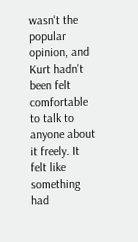wasn't the popular opinion, and Kurt hadn't been felt comfortable to talk to anyone about it freely. It felt like something had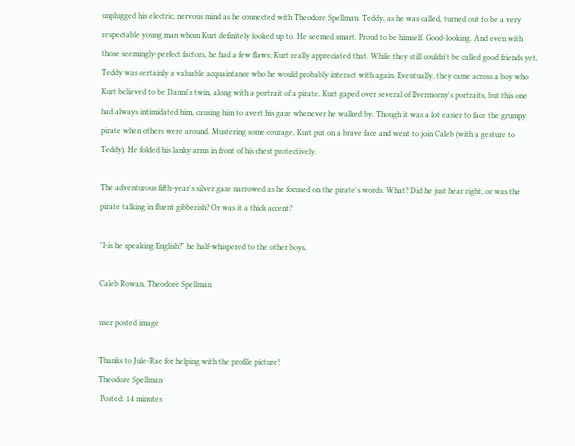unplugged his electric, nervous mind as he connected with Theodore Spellman. Teddy, as he was called, turned out to be a very respectable young man whom Kurt definitely looked up to. He seemed smart. Proud to be himself. Good-looking. And even with those seemingly-perfect factors, he had a few flaws; Kurt really appreciated that. While they still couldn't be called good friends yet, Teddy was certainly a valuable acquaintance who he would probably interact with again. Eventually, they came across a boy who Kurt believed to be Danni's twin, along with a portrait of a pirate. Kurt gaped over several of Ilvermorny's portraits, but this one had always intimidated him, causing him to avert his gaze whenever he walked by. Though it was a lot easier to face the grumpy pirate when others were around. Mustering some courage, Kurt put on a brave face and went to join Caleb (with a gesture to Teddy). He folded his lanky arms in front of his chest protectively.

The adventurous fifth-year's silver gaze narrowed as he focused on the pirate's words. What? Did he just hear right, or was the pirate talking in fluent gibberish? Or was it a thick accent?

"I-is he speaking English?" he half-whispered to the other boys.

Caleb Rowan, Theodore Spellman

user posted image

Thanks to Jule-Rae for helping with the profile picture!
Theodore Spellman
 Posted: 14 minutes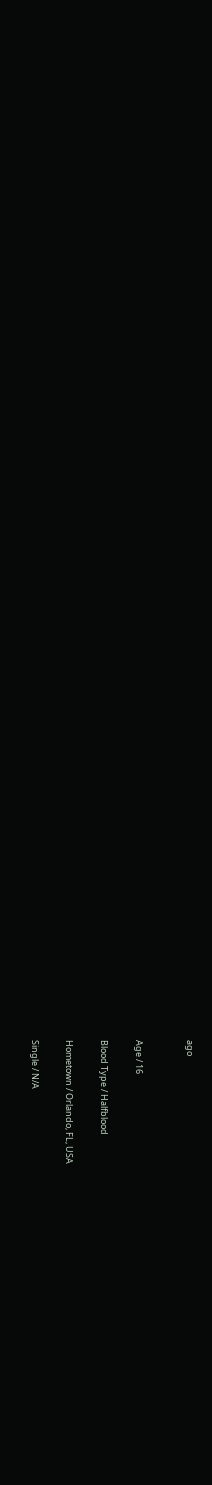ago


Age / 16

Blood Type / Halfblood

Hometown / Orlando, FL, USA

Single / N/A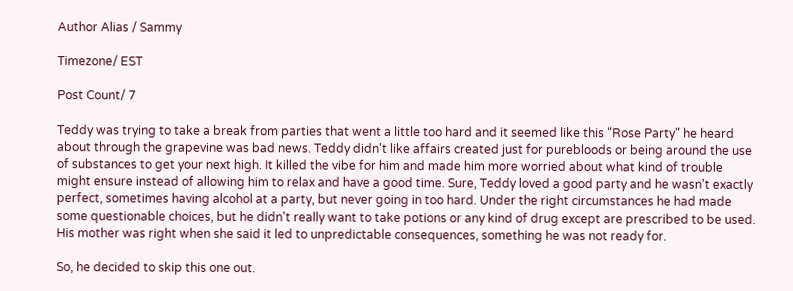Author Alias / Sammy

Timezone/ EST

Post Count/ 7

Teddy was trying to take a break from parties that went a little too hard and it seemed like this "Rose Party" he heard about through the grapevine was bad news. Teddy didn't like affairs created just for purebloods or being around the use of substances to get your next high. It killed the vibe for him and made him more worried about what kind of trouble might ensure instead of allowing him to relax and have a good time. Sure, Teddy loved a good party and he wasn't exactly perfect, sometimes having alcohol at a party, but never going in too hard. Under the right circumstances he had made some questionable choices, but he didn't really want to take potions or any kind of drug except are prescribed to be used. His mother was right when she said it led to unpredictable consequences, something he was not ready for.

So, he decided to skip this one out.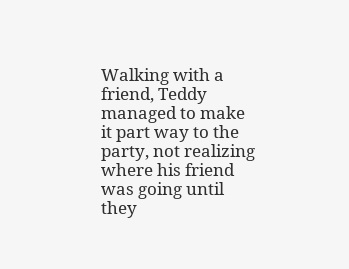Walking with a friend, Teddy managed to make it part way to the party, not realizing where his friend was going until they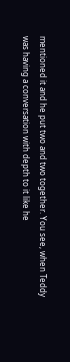mentioned it and he put two and two together. You see, when Teddy was having a conversation with depth to it like he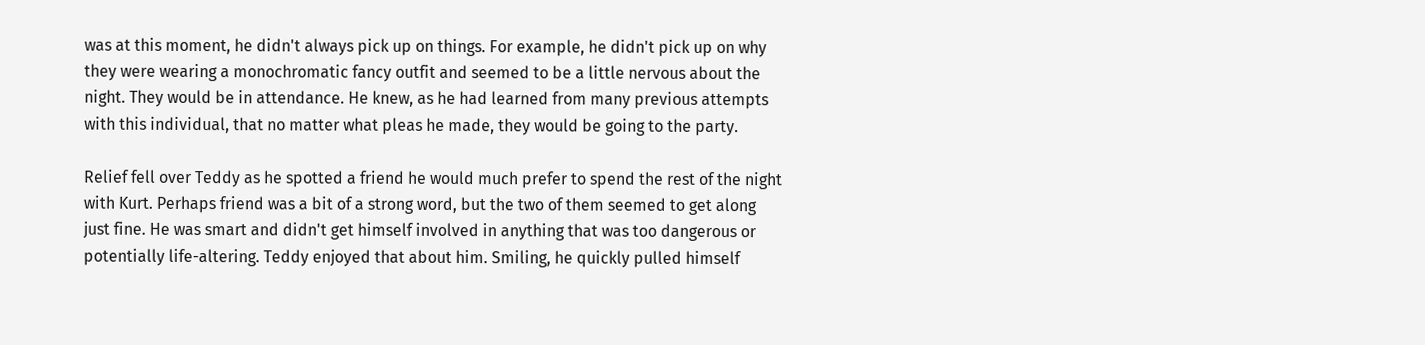was at this moment, he didn't always pick up on things. For example, he didn't pick up on why they were wearing a monochromatic fancy outfit and seemed to be a little nervous about the night. They would be in attendance. He knew, as he had learned from many previous attempts with this individual, that no matter what pleas he made, they would be going to the party.

Relief fell over Teddy as he spotted a friend he would much prefer to spend the rest of the night with Kurt. Perhaps friend was a bit of a strong word, but the two of them seemed to get along just fine. He was smart and didn't get himself involved in anything that was too dangerous or potentially life-altering. Teddy enjoyed that about him. Smiling, he quickly pulled himself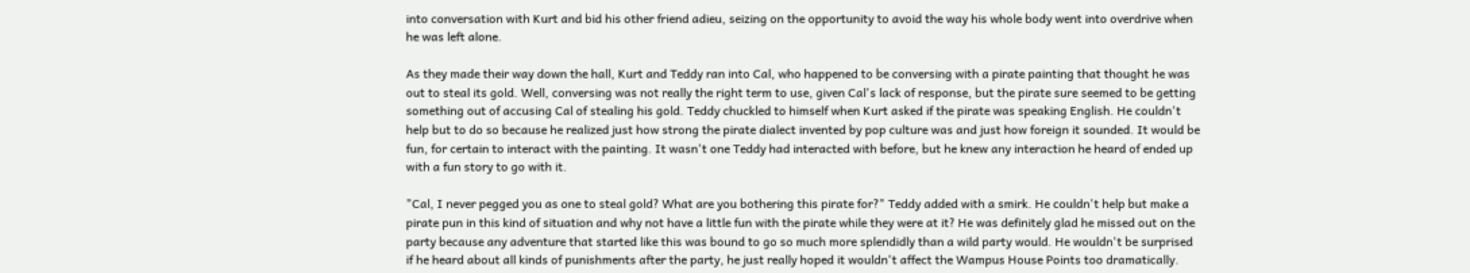into conversation with Kurt and bid his other friend adieu, seizing on the opportunity to avoid the way his whole body went into overdrive when he was left alone.

As they made their way down the hall, Kurt and Teddy ran into Cal, who happened to be conversing with a pirate painting that thought he was out to steal its gold. Well, conversing was not really the right term to use, given Cal's lack of response, but the pirate sure seemed to be getting something out of accusing Cal of stealing his gold. Teddy chuckled to himself when Kurt asked if the pirate was speaking English. He couldn't help but to do so because he realized just how strong the pirate dialect invented by pop culture was and just how foreign it sounded. It would be fun, for certain to interact with the painting. It wasn't one Teddy had interacted with before, but he knew any interaction he heard of ended up with a fun story to go with it.

"Cal, I never pegged you as one to steal gold? What are you bothering this pirate for?" Teddy added with a smirk. He couldn't help but make a pirate pun in this kind of situation and why not have a little fun with the pirate while they were at it? He was definitely glad he missed out on the party because any adventure that started like this was bound to go so much more splendidly than a wild party would. He wouldn't be surprised if he heard about all kinds of punishments after the party, he just really hoped it wouldn't affect the Wampus House Points too dramatically.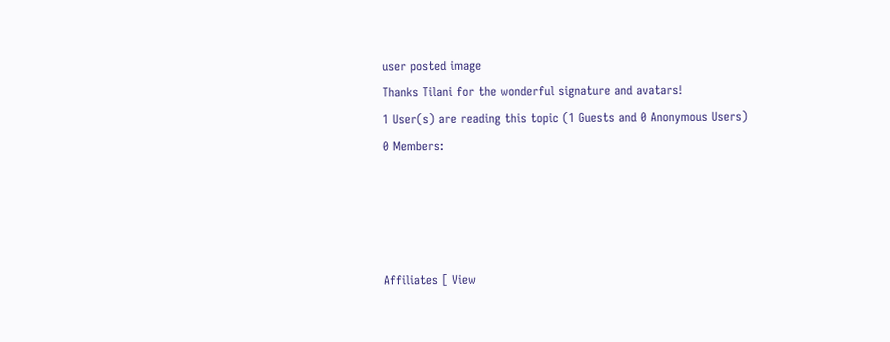user posted image
Thanks Tilani for the wonderful signature and avatars!
1 User(s) are reading this topic (1 Guests and 0 Anonymous Users)
0 Members:




Affiliates [ View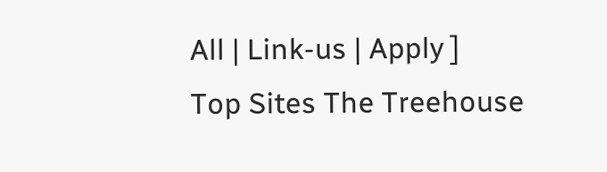All | Link-us | Apply ]
Top Sites The Treehouse